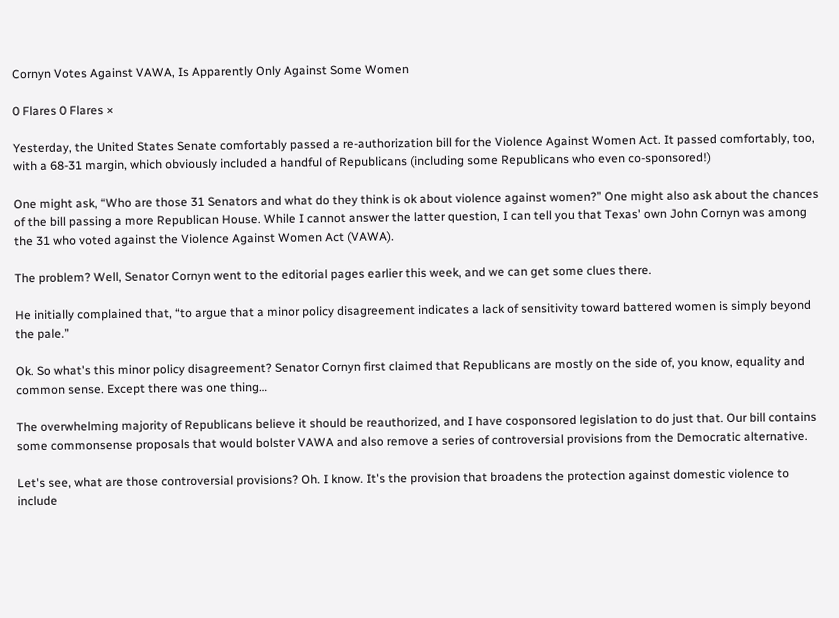Cornyn Votes Against VAWA, Is Apparently Only Against Some Women

0 Flares 0 Flares ×

Yesterday, the United States Senate comfortably passed a re-authorization bill for the Violence Against Women Act. It passed comfortably, too, with a 68-31 margin, which obviously included a handful of Republicans (including some Republicans who even co-sponsored!)

One might ask, “Who are those 31 Senators and what do they think is ok about violence against women?” One might also ask about the chances of the bill passing a more Republican House. While I cannot answer the latter question, I can tell you that Texas' own John Cornyn was among the 31 who voted against the Violence Against Women Act (VAWA).

The problem? Well, Senator Cornyn went to the editorial pages earlier this week, and we can get some clues there.

He initially complained that, “to argue that a minor policy disagreement indicates a lack of sensitivity toward battered women is simply beyond the pale.”

Ok. So what's this minor policy disagreement? Senator Cornyn first claimed that Republicans are mostly on the side of, you know, equality and common sense. Except there was one thing…

The overwhelming majority of Republicans believe it should be reauthorized, and I have cosponsored legislation to do just that. Our bill contains some commonsense proposals that would bolster VAWA and also remove a series of controversial provisions from the Democratic alternative.

Let's see, what are those controversial provisions? Oh. I know. It's the provision that broadens the protection against domestic violence to include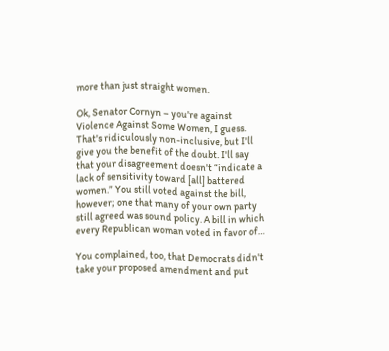more than just straight women.

Ok, Senator Cornyn – you're against Violence Against Some Women, I guess. That's ridiculously non-inclusive, but I'll give you the benefit of the doubt. I'll say that your disagreement doesn't “indicate a lack of sensitivity toward [all] battered women.” You still voted against the bill, however; one that many of your own party still agreed was sound policy. A bill in which every Republican woman voted in favor of…

You complained, too, that Democrats didn't take your proposed amendment and put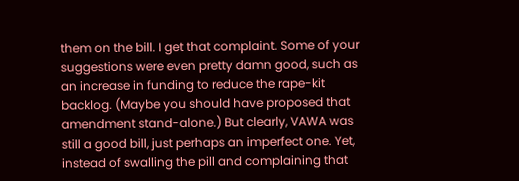them on the bill. I get that complaint. Some of your suggestions were even pretty damn good, such as an increase in funding to reduce the rape-kit backlog. (Maybe you should have proposed that amendment stand-alone.) But clearly, VAWA was still a good bill, just perhaps an imperfect one. Yet, instead of swalling the pill and complaining that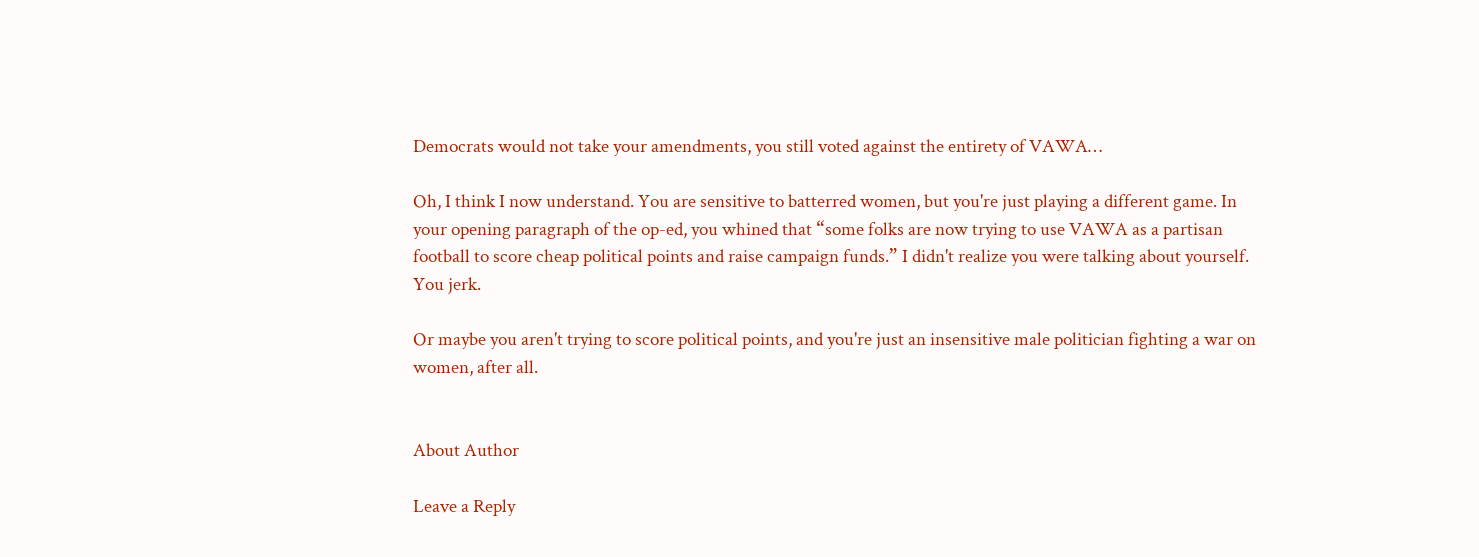Democrats would not take your amendments, you still voted against the entirety of VAWA…

Oh, I think I now understand. You are sensitive to batterred women, but you're just playing a different game. In your opening paragraph of the op-ed, you whined that “some folks are now trying to use VAWA as a partisan football to score cheap political points and raise campaign funds.” I didn't realize you were talking about yourself. You jerk.

Or maybe you aren't trying to score political points, and you're just an insensitive male politician fighting a war on women, after all.


About Author

Leave a Reply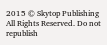2015 © Skytop Publishing All Rights Reserved. Do not republish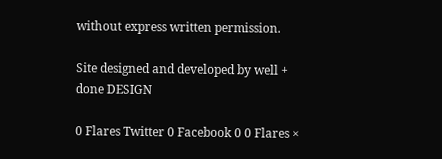without express written permission.

Site designed and developed by well + done DESIGN

0 Flares Twitter 0 Facebook 0 0 Flares ×